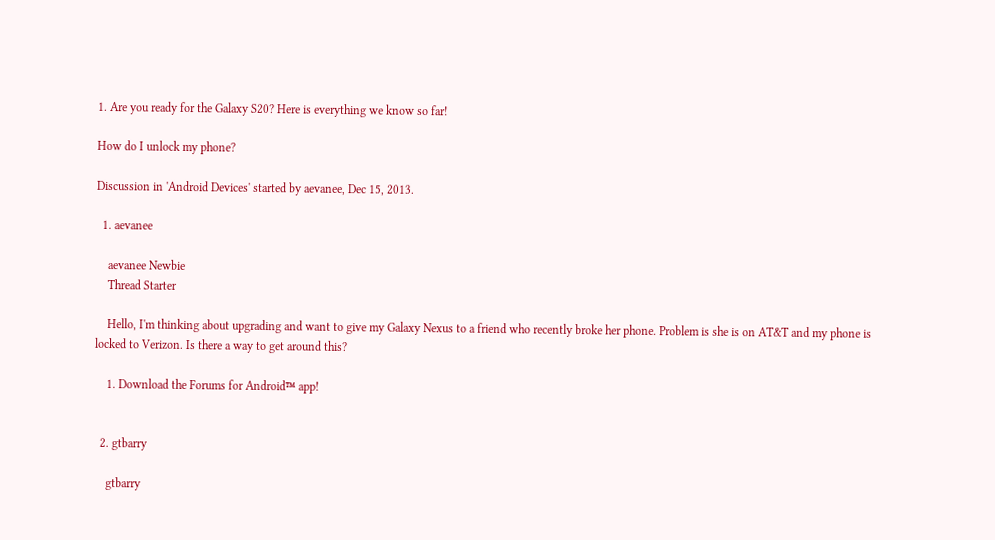1. Are you ready for the Galaxy S20? Here is everything we know so far!

How do I unlock my phone?

Discussion in 'Android Devices' started by aevanee, Dec 15, 2013.

  1. aevanee

    aevanee Newbie
    Thread Starter

    Hello, I'm thinking about upgrading and want to give my Galaxy Nexus to a friend who recently broke her phone. Problem is she is on AT&T and my phone is locked to Verizon. Is there a way to get around this?

    1. Download the Forums for Android™ app!


  2. gtbarry

    gtbarry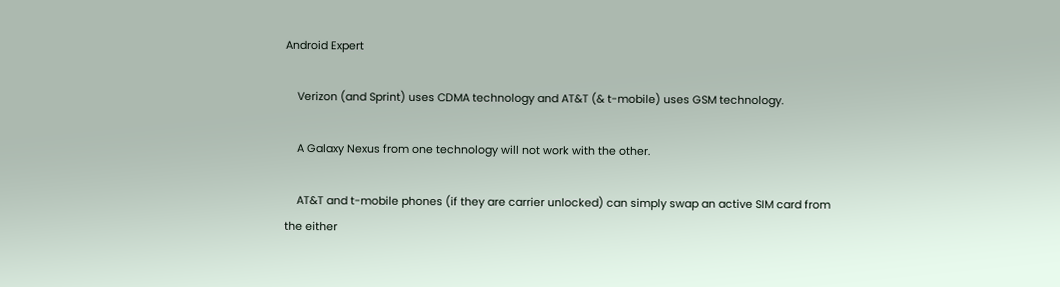Android Expert

    Verizon (and Sprint) uses CDMA technology and AT&T (& t-mobile) uses GSM technology.

    A Galaxy Nexus from one technology will not work with the other.

    AT&T and t-mobile phones (if they are carrier unlocked) can simply swap an active SIM card from the either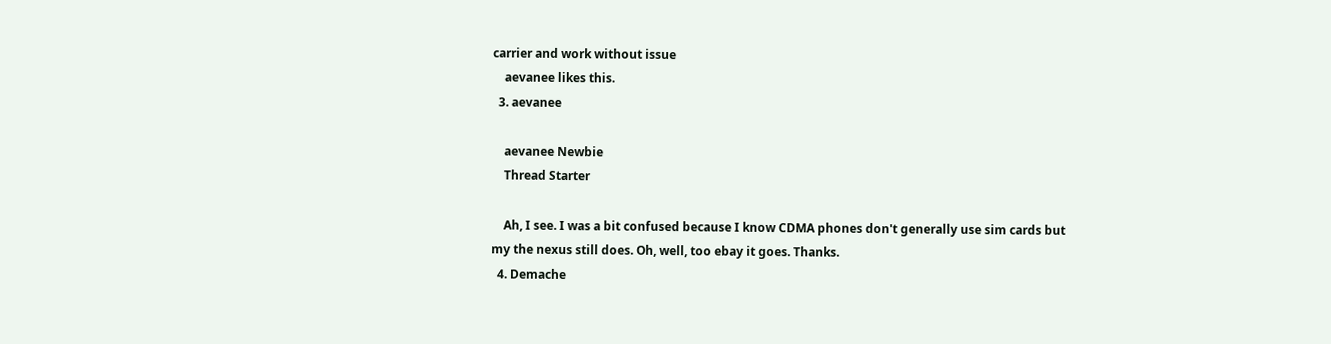carrier and work without issue
    aevanee likes this.
  3. aevanee

    aevanee Newbie
    Thread Starter

    Ah, I see. I was a bit confused because I know CDMA phones don't generally use sim cards but my the nexus still does. Oh, well, too ebay it goes. Thanks.
  4. Demache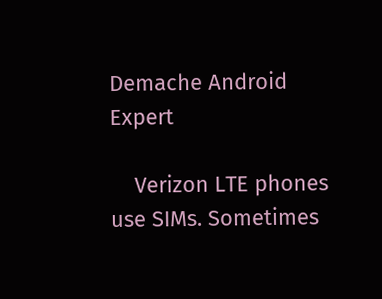Demache Android Expert

    Verizon LTE phones use SIMs. Sometimes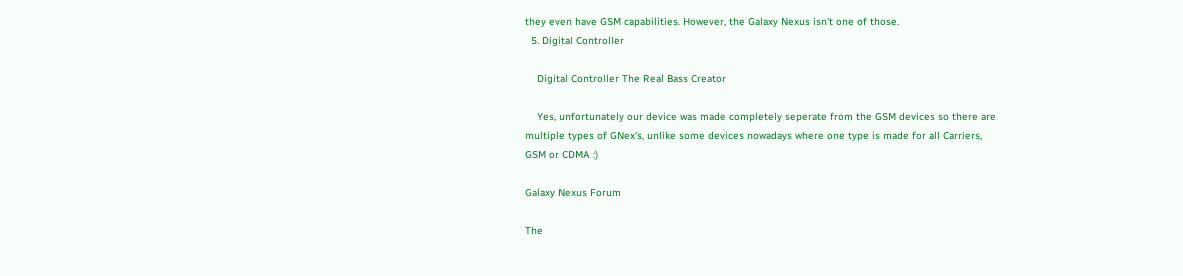they even have GSM capabilities. However, the Galaxy Nexus isn't one of those.
  5. Digital Controller

    Digital Controller The Real Bass Creator

    Yes, unfortunately our device was made completely seperate from the GSM devices so there are multiple types of GNex's, unlike some devices nowadays where one type is made for all Carriers, GSM or CDMA :)

Galaxy Nexus Forum

The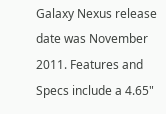Galaxy Nexus release date was November 2011. Features and Specs include a 4.65"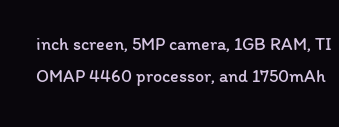inch screen, 5MP camera, 1GB RAM, TI OMAP 4460 processor, and 1750mAh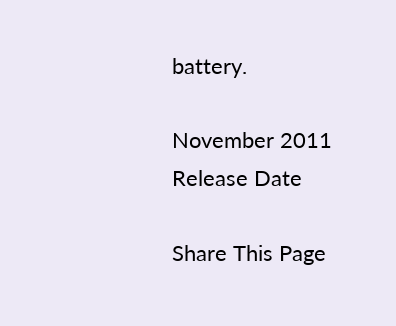battery.

November 2011
Release Date

Share This Page